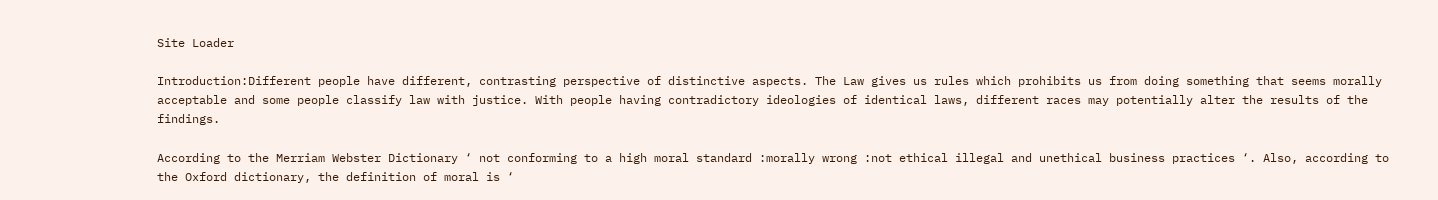Site Loader

Introduction:Different people have different, contrasting perspective of distinctive aspects. The Law gives us rules which prohibits us from doing something that seems morally acceptable and some people classify law with justice. With people having contradictory ideologies of identical laws, different races may potentially alter the results of the findings.

According to the Merriam Webster Dictionary ‘ not conforming to a high moral standard :morally wrong :not ethical illegal and unethical business practices ‘. Also, according to the Oxford dictionary, the definition of moral is ‘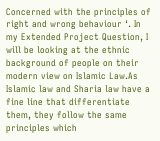Concerned with the principles of right and wrong behaviour ‘. In my Extended Project Question, I will be looking at the ethnic background of people on their modern view on Islamic Law.As Islamic law and Sharia law have a fine line that differentiate them, they follow the same principles which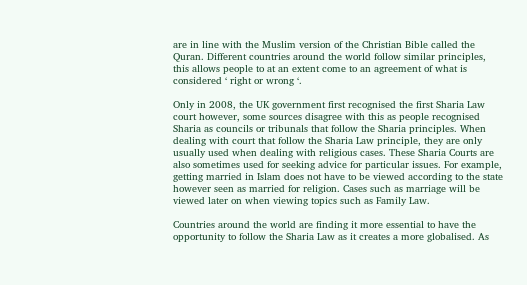are in line with the Muslim version of the Christian Bible called the Quran. Different countries around the world follow similar principles, this allows people to at an extent come to an agreement of what is considered ‘ right or wrong ‘.

Only in 2008, the UK government first recognised the first Sharia Law court however, some sources disagree with this as people recognised Sharia as councils or tribunals that follow the Sharia principles. When dealing with court that follow the Sharia Law principle, they are only usually used when dealing with religious cases. These Sharia Courts are also sometimes used for seeking advice for particular issues. For example, getting married in Islam does not have to be viewed according to the state however seen as married for religion. Cases such as marriage will be viewed later on when viewing topics such as Family Law.

Countries around the world are finding it more essential to have the opportunity to follow the Sharia Law as it creates a more globalised. As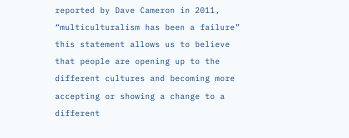reported by Dave Cameron in 2011,  “multiculturalism has been a failure” this statement allows us to believe that people are opening up to the different cultures and becoming more accepting or showing a change to a different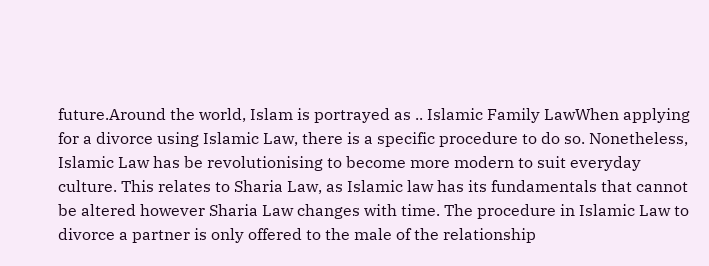future.Around the world, Islam is portrayed as .. Islamic Family LawWhen applying for a divorce using Islamic Law, there is a specific procedure to do so. Nonetheless, Islamic Law has be revolutionising to become more modern to suit everyday culture. This relates to Sharia Law, as Islamic law has its fundamentals that cannot be altered however Sharia Law changes with time. The procedure in Islamic Law to divorce a partner is only offered to the male of the relationship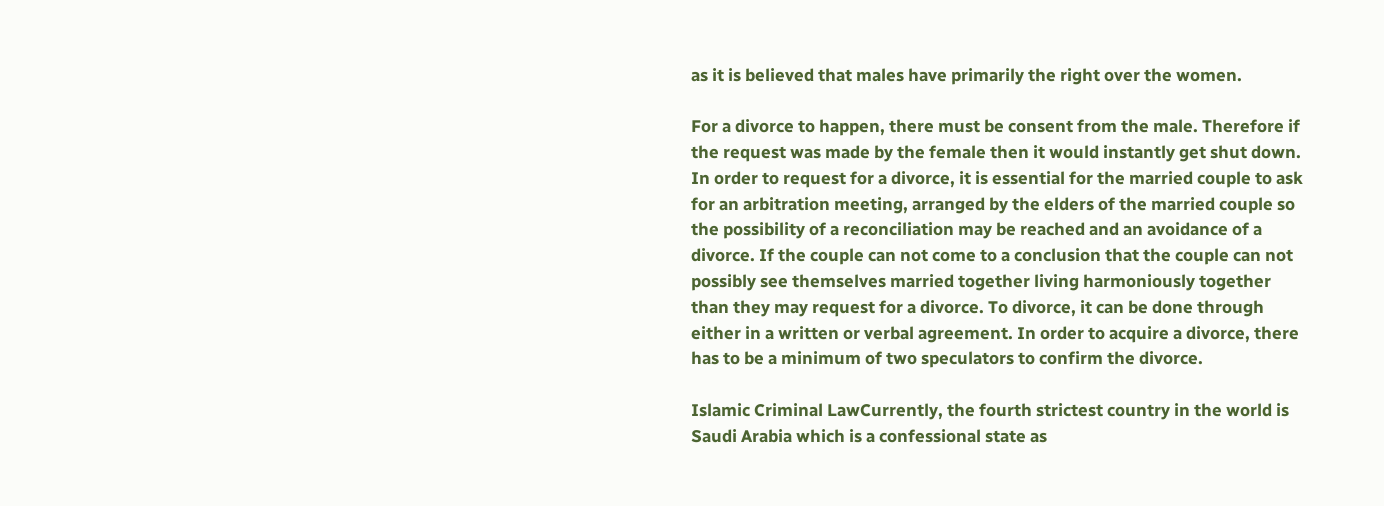as it is believed that males have primarily the right over the women.

For a divorce to happen, there must be consent from the male. Therefore if the request was made by the female then it would instantly get shut down. In order to request for a divorce, it is essential for the married couple to ask for an arbitration meeting, arranged by the elders of the married couple so the possibility of a reconciliation may be reached and an avoidance of a divorce. If the couple can not come to a conclusion that the couple can not possibly see themselves married together living harmoniously together than they may request for a divorce. To divorce, it can be done through either in a written or verbal agreement. In order to acquire a divorce, there has to be a minimum of two speculators to confirm the divorce.

Islamic Criminal LawCurrently, the fourth strictest country in the world is Saudi Arabia which is a confessional state as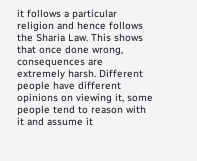it follows a particular religion and hence follows the Sharia Law. This shows that once done wrong, consequences are extremely harsh. Different people have different opinions on viewing it, some people tend to reason with it and assume it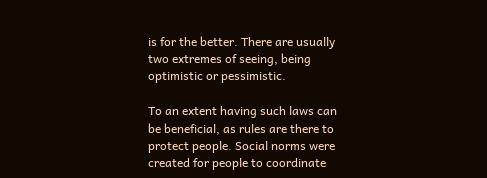is for the better. There are usually two extremes of seeing, being optimistic or pessimistic.

To an extent having such laws can be beneficial, as rules are there to protect people. Social norms were created for people to coordinate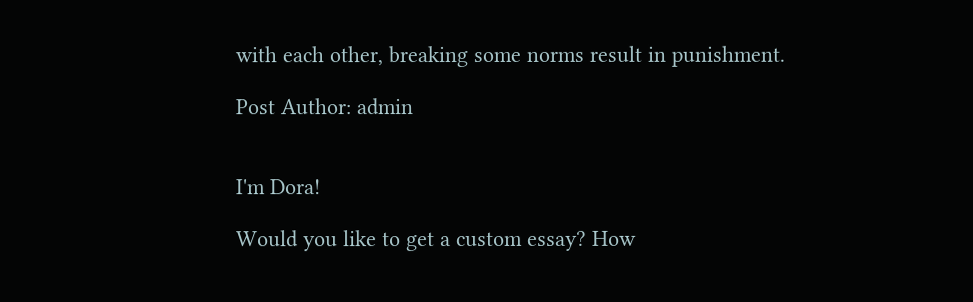with each other, breaking some norms result in punishment.

Post Author: admin


I'm Dora!

Would you like to get a custom essay? How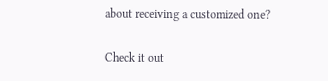about receiving a customized one?

Check it out